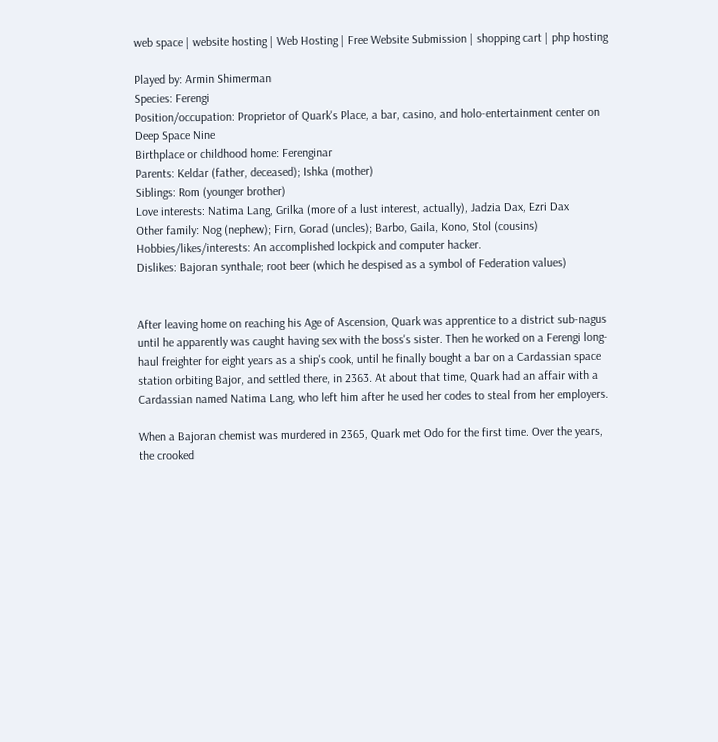web space | website hosting | Web Hosting | Free Website Submission | shopping cart | php hosting

Played by: Armin Shimerman
Species: Ferengi
Position/occupation: Proprietor of Quark's Place, a bar, casino, and holo-entertainment center on Deep Space Nine
Birthplace or childhood home: Ferenginar
Parents: Keldar (father, deceased); Ishka (mother)
Siblings: Rom (younger brother)
Love interests: Natima Lang, Grilka (more of a lust interest, actually), Jadzia Dax, Ezri Dax
Other family: Nog (nephew); Firn, Gorad (uncles); Barbo, Gaila, Kono, Stol (cousins)
Hobbies/likes/interests: An accomplished lockpick and computer hacker.
Dislikes: Bajoran synthale; root beer (which he despised as a symbol of Federation values)


After leaving home on reaching his Age of Ascension, Quark was apprentice to a district sub-nagus until he apparently was caught having sex with the boss's sister. Then he worked on a Ferengi long-haul freighter for eight years as a ship's cook, until he finally bought a bar on a Cardassian space station orbiting Bajor, and settled there, in 2363. At about that time, Quark had an affair with a Cardassian named Natima Lang, who left him after he used her codes to steal from her employers.

When a Bajoran chemist was murdered in 2365, Quark met Odo for the first time. Over the years, the crooked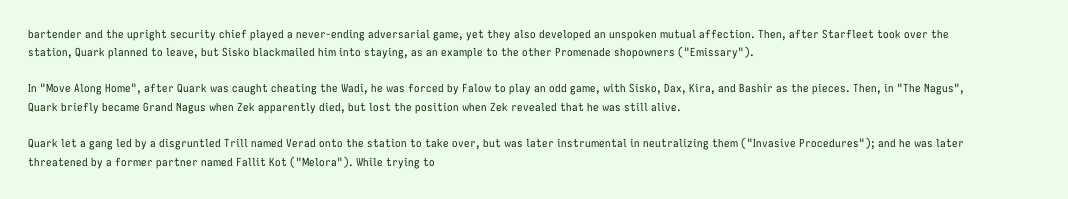bartender and the upright security chief played a never-ending adversarial game, yet they also developed an unspoken mutual affection. Then, after Starfleet took over the station, Quark planned to leave, but Sisko blackmailed him into staying, as an example to the other Promenade shopowners ("Emissary").

In "Move Along Home", after Quark was caught cheating the Wadi, he was forced by Falow to play an odd game, with Sisko, Dax, Kira, and Bashir as the pieces. Then, in "The Nagus", Quark briefly became Grand Nagus when Zek apparently died, but lost the position when Zek revealed that he was still alive.

Quark let a gang led by a disgruntled Trill named Verad onto the station to take over, but was later instrumental in neutralizing them ("Invasive Procedures"); and he was later threatened by a former partner named Fallit Kot ("Melora"). While trying to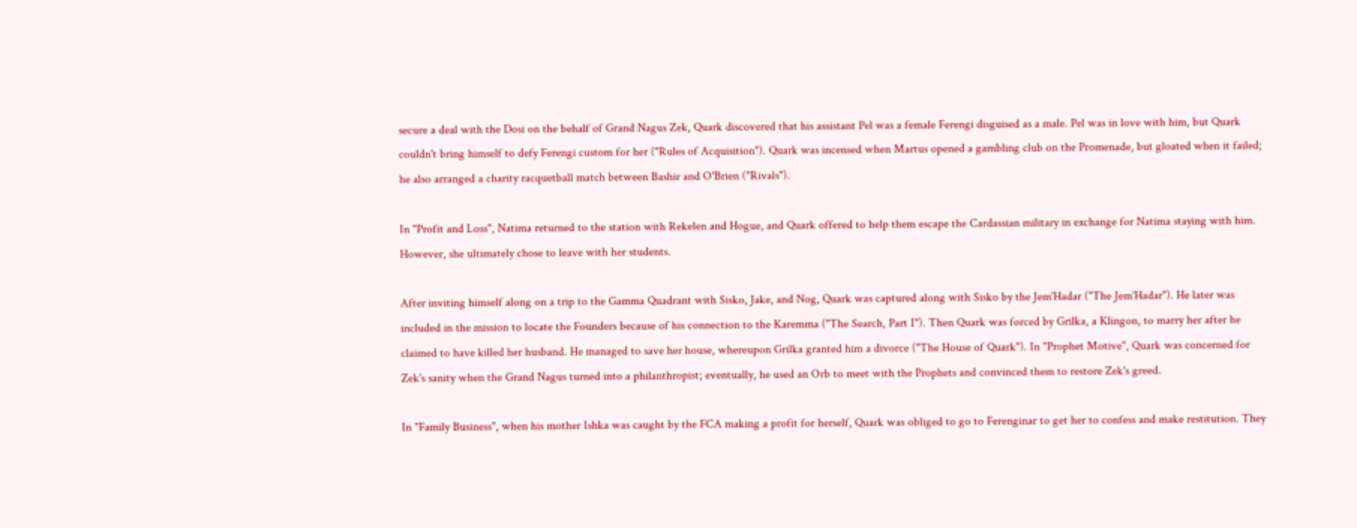secure a deal with the Dosi on the behalf of Grand Nagus Zek, Quark discovered that his assistant Pel was a female Ferengi disguised as a male. Pel was in love with him, but Quark couldn't bring himself to defy Ferengi custom for her ("Rules of Acquisition"). Quark was incensed when Martus opened a gambling club on the Promenade, but gloated when it failed; he also arranged a charity racquetball match between Bashir and O'Brien ("Rivals").

In "Profit and Loss", Natima returned to the station with Rekelen and Hogue, and Quark offered to help them escape the Cardassian military in exchange for Natima staying with him. However, she ultimately chose to leave with her students.

After inviting himself along on a trip to the Gamma Quadrant with Sisko, Jake, and Nog, Quark was captured along with Sisko by the Jem'Hadar ("The Jem'Hadar"). He later was included in the mission to locate the Founders because of his connection to the Karemma ("The Search, Part I"). Then Quark was forced by Grilka, a Klingon, to marry her after he claimed to have killed her husband. He managed to save her house, whereupon Grilka granted him a divorce ("The House of Quark"). In "Prophet Motive", Quark was concerned for Zek's sanity when the Grand Nagus turned into a philanthropist; eventually, he used an Orb to meet with the Prophets and convinced them to restore Zek's greed.

In "Family Business", when his mother Ishka was caught by the FCA making a profit for herself, Quark was obliged to go to Ferenginar to get her to confess and make restitution. They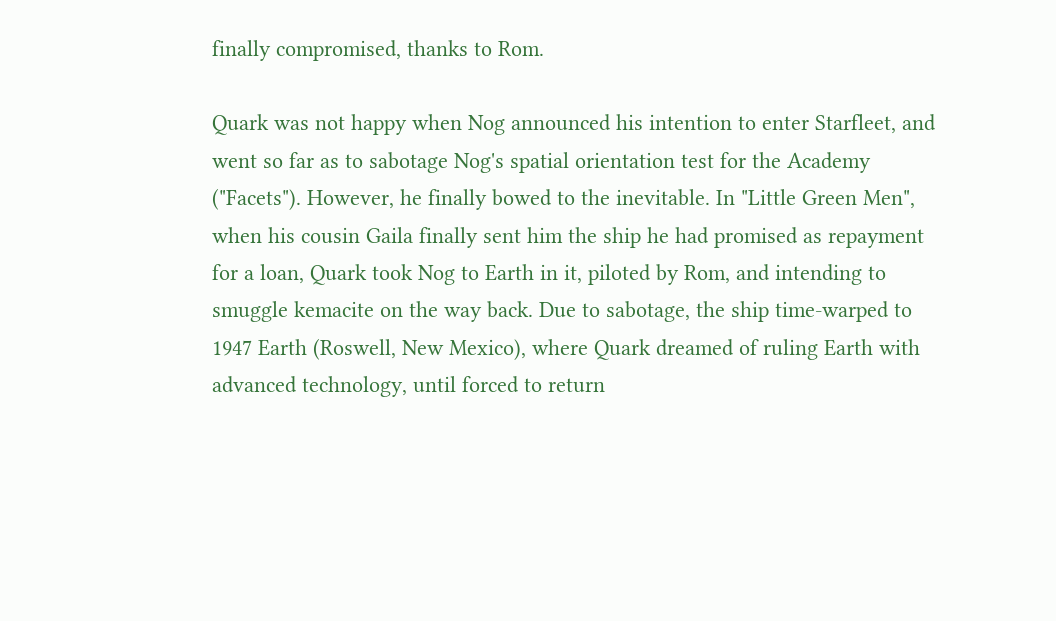finally compromised, thanks to Rom.

Quark was not happy when Nog announced his intention to enter Starfleet, and went so far as to sabotage Nog's spatial orientation test for the Academy ("Facets"). However, he finally bowed to the inevitable. In "Little Green Men", when his cousin Gaila finally sent him the ship he had promised as repayment for a loan, Quark took Nog to Earth in it, piloted by Rom, and intending to smuggle kemacite on the way back. Due to sabotage, the ship time-warped to 1947 Earth (Roswell, New Mexico), where Quark dreamed of ruling Earth with advanced technology, until forced to return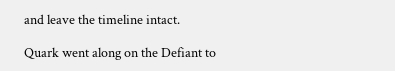and leave the timeline intact.

Quark went along on the Defiant to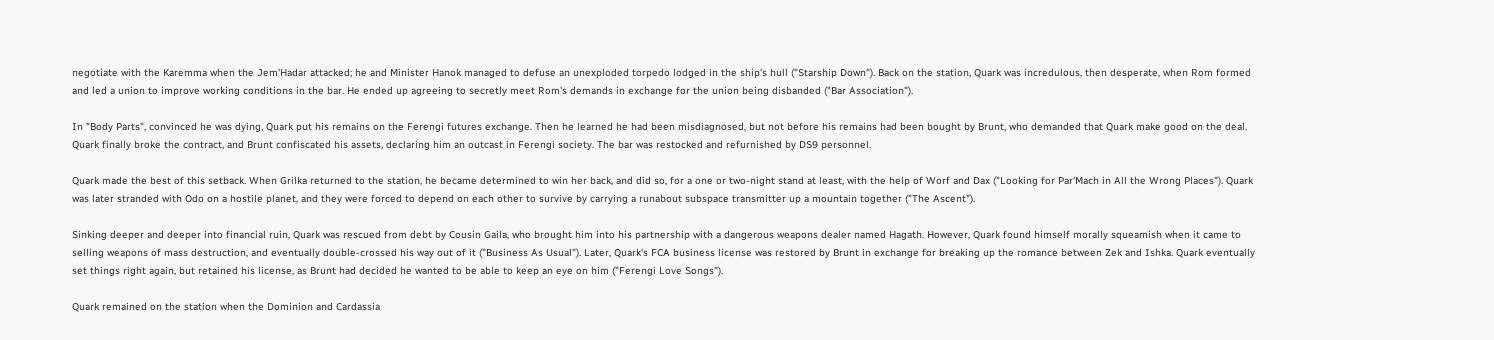negotiate with the Karemma when the Jem'Hadar attacked; he and Minister Hanok managed to defuse an unexploded torpedo lodged in the ship's hull ("Starship Down"). Back on the station, Quark was incredulous, then desperate, when Rom formed and led a union to improve working conditions in the bar. He ended up agreeing to secretly meet Rom's demands in exchange for the union being disbanded ("Bar Association").

In "Body Parts", convinced he was dying, Quark put his remains on the Ferengi futures exchange. Then he learned he had been misdiagnosed, but not before his remains had been bought by Brunt, who demanded that Quark make good on the deal. Quark finally broke the contract, and Brunt confiscated his assets, declaring him an outcast in Ferengi society. The bar was restocked and refurnished by DS9 personnel.

Quark made the best of this setback. When Grilka returned to the station, he became determined to win her back, and did so, for a one or two-night stand at least, with the help of Worf and Dax ("Looking for Par'Mach in All the Wrong Places"). Quark was later stranded with Odo on a hostile planet, and they were forced to depend on each other to survive by carrying a runabout subspace transmitter up a mountain together ("The Ascent").

Sinking deeper and deeper into financial ruin, Quark was rescued from debt by Cousin Gaila, who brought him into his partnership with a dangerous weapons dealer named Hagath. However, Quark found himself morally squeamish when it came to selling weapons of mass destruction, and eventually double-crossed his way out of it ("Business As Usual"). Later, Quark's FCA business license was restored by Brunt in exchange for breaking up the romance between Zek and Ishka. Quark eventually set things right again, but retained his license, as Brunt had decided he wanted to be able to keep an eye on him ("Ferengi Love Songs").

Quark remained on the station when the Dominion and Cardassia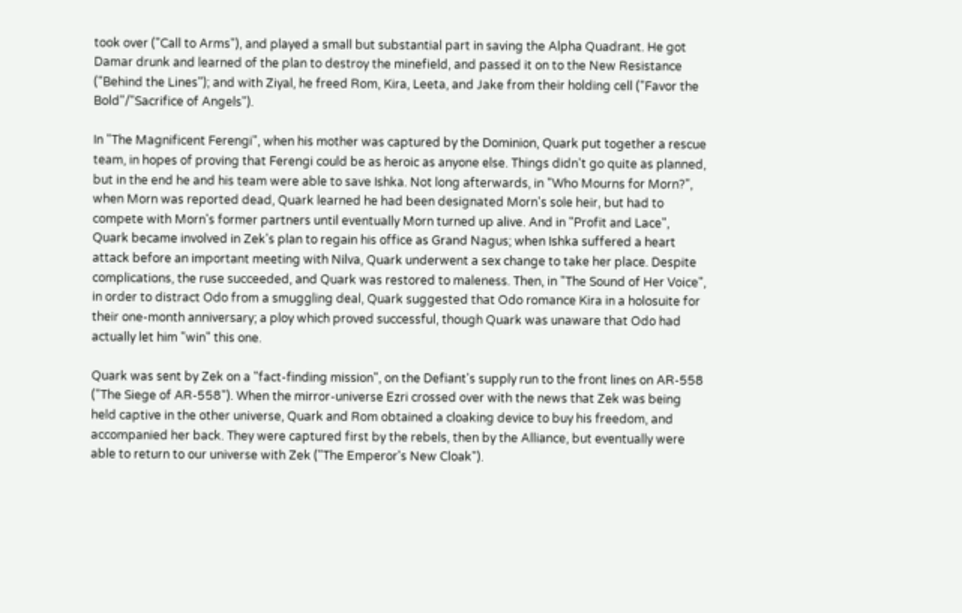took over ("Call to Arms"), and played a small but substantial part in saving the Alpha Quadrant. He got Damar drunk and learned of the plan to destroy the minefield, and passed it on to the New Resistance ("Behind the Lines"); and with Ziyal, he freed Rom, Kira, Leeta, and Jake from their holding cell ("Favor the Bold"/"Sacrifice of Angels").

In "The Magnificent Ferengi", when his mother was captured by the Dominion, Quark put together a rescue team, in hopes of proving that Ferengi could be as heroic as anyone else. Things didn't go quite as planned, but in the end he and his team were able to save Ishka. Not long afterwards, in "Who Mourns for Morn?", when Morn was reported dead, Quark learned he had been designated Morn's sole heir, but had to compete with Morn's former partners until eventually Morn turned up alive. And in "Profit and Lace", Quark became involved in Zek's plan to regain his office as Grand Nagus; when Ishka suffered a heart attack before an important meeting with Nilva, Quark underwent a sex change to take her place. Despite complications, the ruse succeeded, and Quark was restored to maleness. Then, in "The Sound of Her Voice", in order to distract Odo from a smuggling deal, Quark suggested that Odo romance Kira in a holosuite for their one-month anniversary; a ploy which proved successful, though Quark was unaware that Odo had actually let him "win" this one.

Quark was sent by Zek on a "fact-finding mission", on the Defiant's supply run to the front lines on AR-558 ("The Siege of AR-558"). When the mirror-universe Ezri crossed over with the news that Zek was being held captive in the other universe, Quark and Rom obtained a cloaking device to buy his freedom, and accompanied her back. They were captured first by the rebels, then by the Alliance, but eventually were able to return to our universe with Zek ("The Emperor's New Cloak").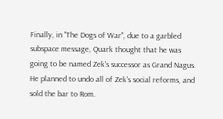Finally, in "The Dogs of War", due to a garbled subspace message, Quark thought that he was going to be named Zek's successor as Grand Nagus. He planned to undo all of Zek's social reforms, and sold the bar to Rom.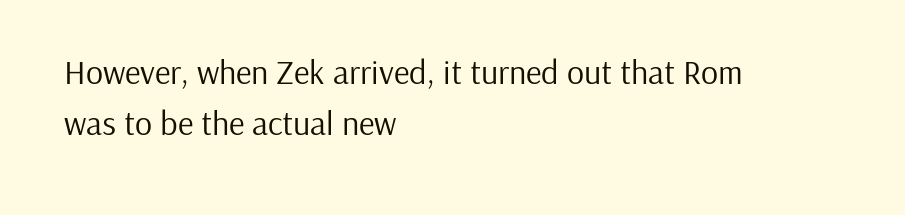However, when Zek arrived, it turned out that Rom was to be the actual new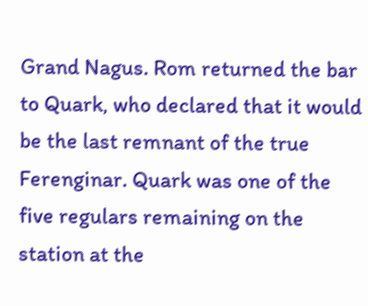Grand Nagus. Rom returned the bar to Quark, who declared that it would be the last remnant of the true Ferenginar. Quark was one of the five regulars remaining on the station at the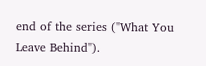end of the series ("What You Leave Behind").